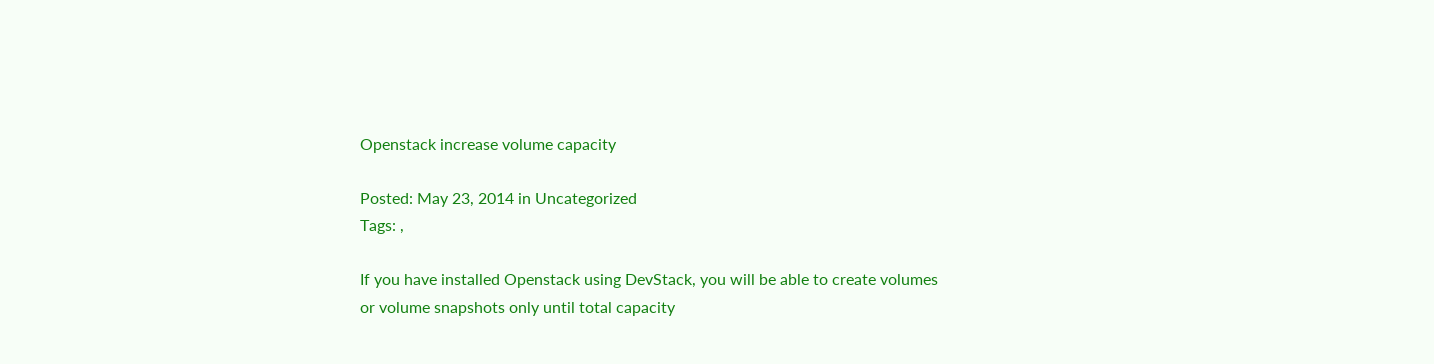Openstack increase volume capacity

Posted: May 23, 2014 in Uncategorized
Tags: ,

If you have installed Openstack using DevStack, you will be able to create volumes or volume snapshots only until total capacity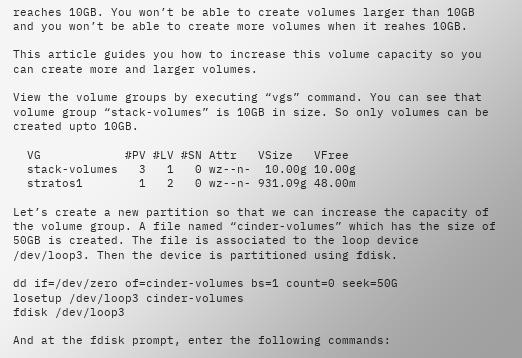reaches 10GB. You won’t be able to create volumes larger than 10GB and you won’t be able to create more volumes when it reahes 10GB.

This article guides you how to increase this volume capacity so you can create more and larger volumes.

View the volume groups by executing “vgs” command. You can see that volume group “stack-volumes” is 10GB in size. So only volumes can be created upto 10GB.

  VG            #PV #LV #SN Attr   VSize   VFree
  stack-volumes   3   1   0 wz--n-  10.00g 10.00g
  stratos1        1   2   0 wz--n- 931.09g 48.00m

Let’s create a new partition so that we can increase the capacity of the volume group. A file named “cinder-volumes” which has the size of 50GB is created. The file is associated to the loop device /dev/loop3. Then the device is partitioned using fdisk.

dd if=/dev/zero of=cinder-volumes bs=1 count=0 seek=50G
losetup /dev/loop3 cinder-volumes
fdisk /dev/loop3

And at the fdisk prompt, enter the following commands: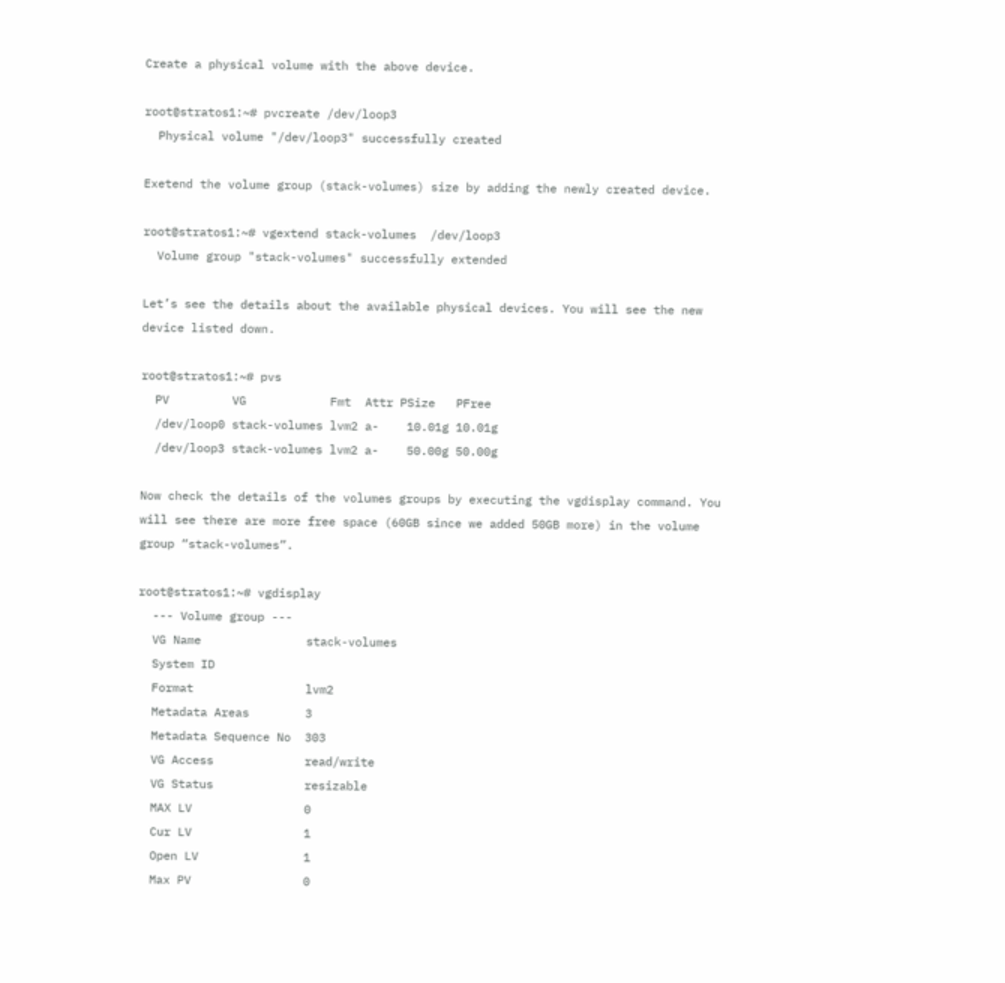Create a physical volume with the above device.

root@stratos1:~# pvcreate /dev/loop3
  Physical volume "/dev/loop3" successfully created

Exetend the volume group (stack-volumes) size by adding the newly created device.

root@stratos1:~# vgextend stack-volumes  /dev/loop3
  Volume group "stack-volumes" successfully extended

Let’s see the details about the available physical devices. You will see the new device listed down.

root@stratos1:~# pvs
  PV         VG            Fmt  Attr PSize   PFree
  /dev/loop0 stack-volumes lvm2 a-    10.01g 10.01g
  /dev/loop3 stack-volumes lvm2 a-    50.00g 50.00g

Now check the details of the volumes groups by executing the vgdisplay command. You will see there are more free space (60GB since we added 50GB more) in the volume group “stack-volumes”.

root@stratos1:~# vgdisplay
  --- Volume group ---
  VG Name               stack-volumes
  System ID
  Format                lvm2
  Metadata Areas        3
  Metadata Sequence No  303
  VG Access             read/write
  VG Status             resizable
  MAX LV                0
  Cur LV                1
  Open LV               1
  Max PV                0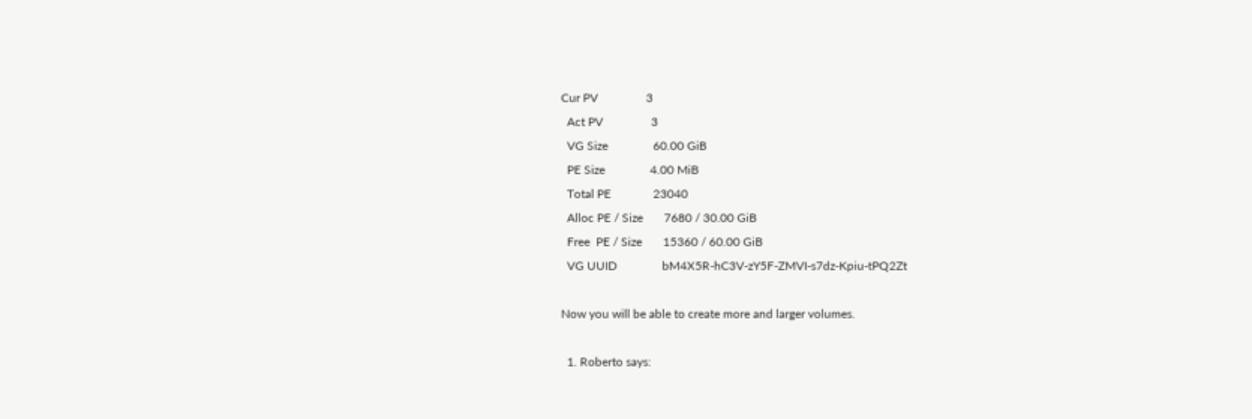Cur PV                3
  Act PV                3
  VG Size               60.00 GiB
  PE Size               4.00 MiB
  Total PE              23040
  Alloc PE / Size       7680 / 30.00 GiB
  Free  PE / Size       15360 / 60.00 GiB
  VG UUID               bM4X5R-hC3V-zY5F-ZMVI-s7dz-Kpiu-tPQ2Zt

Now you will be able to create more and larger volumes.

  1. Roberto says: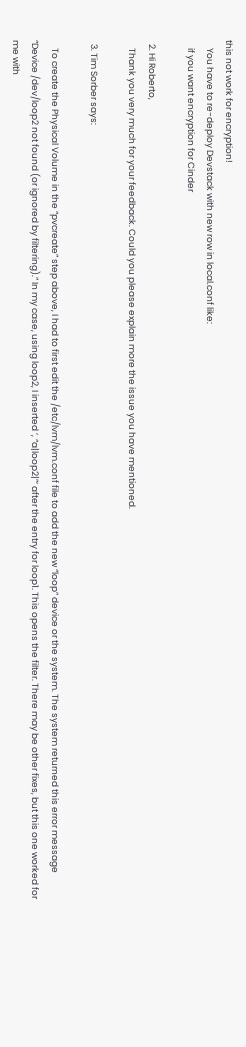this not work for encryption!
    You have to re-deploy Devstack with new row in local.conf like:
    if you want encryption for Cinder

  2. Hi Roberto,
    Thank you very much for your feedback. Could you please explain more the issue you have mentioned.

  3. Tim Sorber says:

    To create the Physical Volume in the “pvcreate” step above, I had to first edit the /etc/lvm/lvm.conf file to add the new “loop” device or the system. The system returned this error message “Device /dev/loop2 not found (or ignored by filtering).” In my case, using loop2, I inserted ‘, “a|loop2|”‘ after the entry for loop1. This opens the filter. There may be other fixes, but this one worked for me with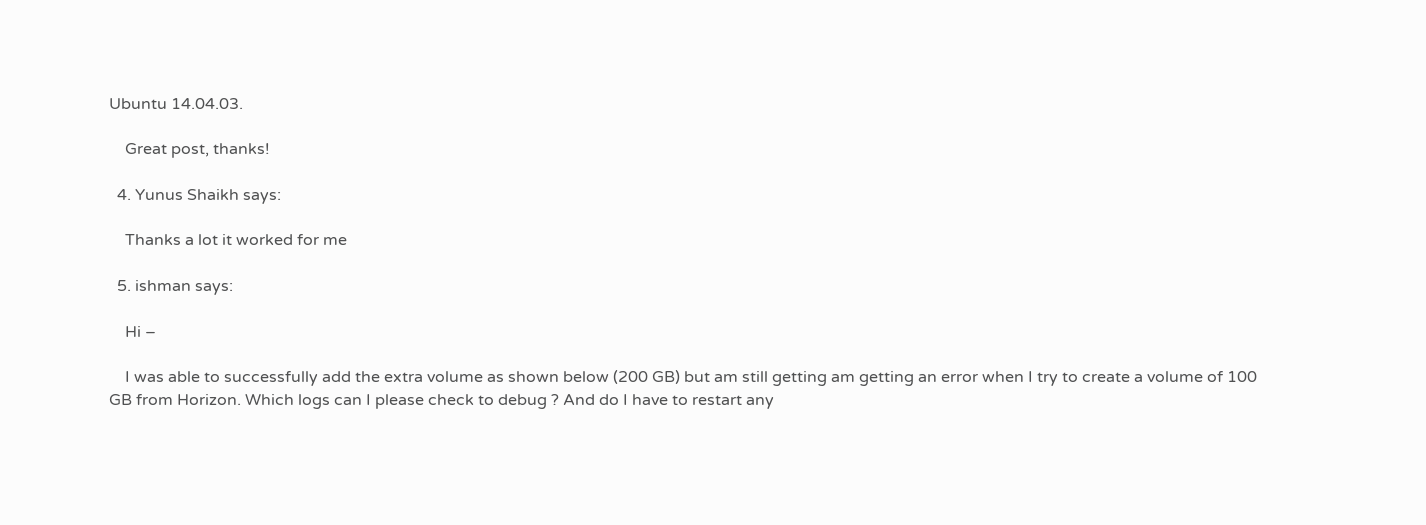Ubuntu 14.04.03.

    Great post, thanks!

  4. Yunus Shaikh says:

    Thanks a lot it worked for me

  5. ishman says:

    Hi –

    I was able to successfully add the extra volume as shown below (200 GB) but am still getting am getting an error when I try to create a volume of 100 GB from Horizon. Which logs can I please check to debug ? And do I have to restart any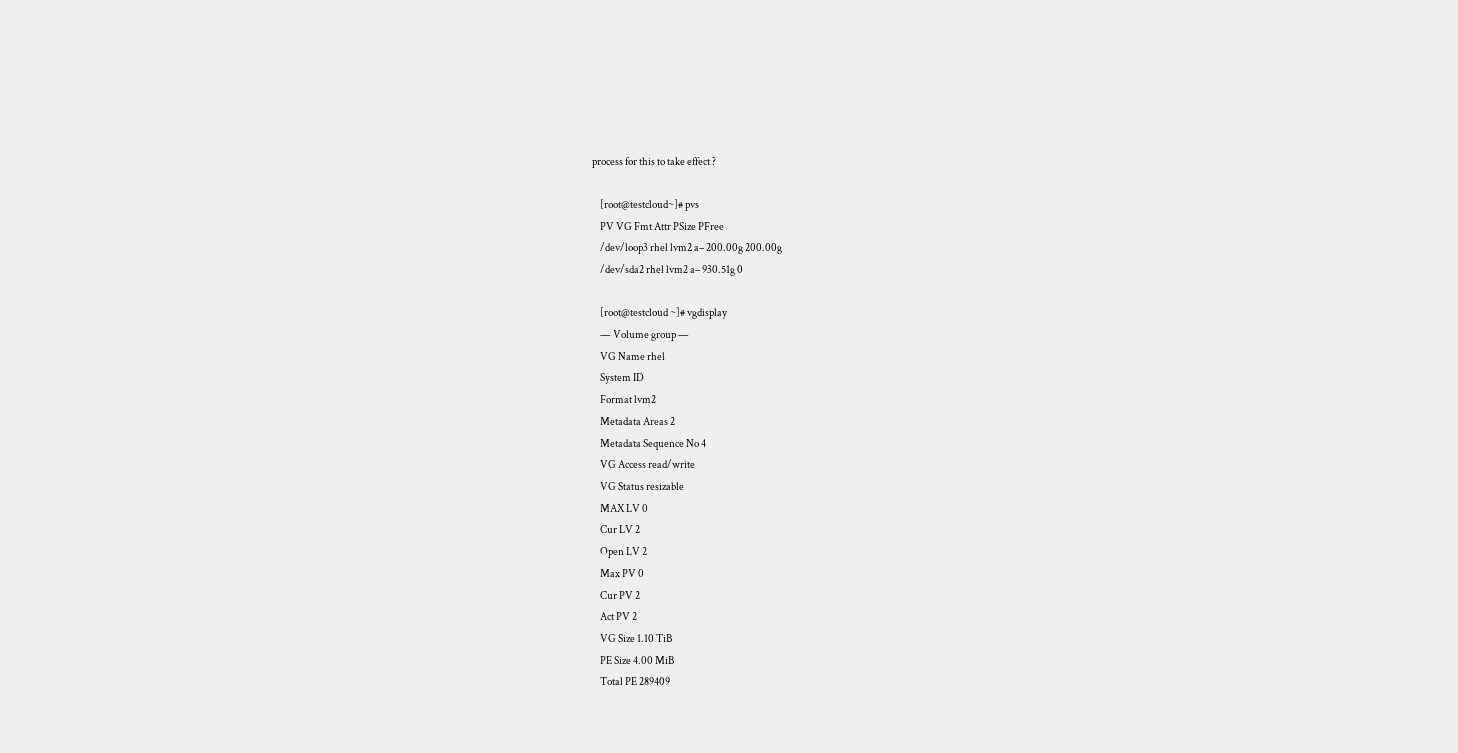process for this to take effect ?

    [root@testcloud~]# pvs
    PV VG Fmt Attr PSize PFree
    /dev/loop3 rhel lvm2 a– 200.00g 200.00g
    /dev/sda2 rhel lvm2 a– 930.51g 0

    [root@testcloud ~]# vgdisplay
    — Volume group —
    VG Name rhel
    System ID
    Format lvm2
    Metadata Areas 2
    Metadata Sequence No 4
    VG Access read/write
    VG Status resizable
    MAX LV 0
    Cur LV 2
    Open LV 2
    Max PV 0
    Cur PV 2
    Act PV 2
    VG Size 1.10 TiB
    PE Size 4.00 MiB
    Total PE 289409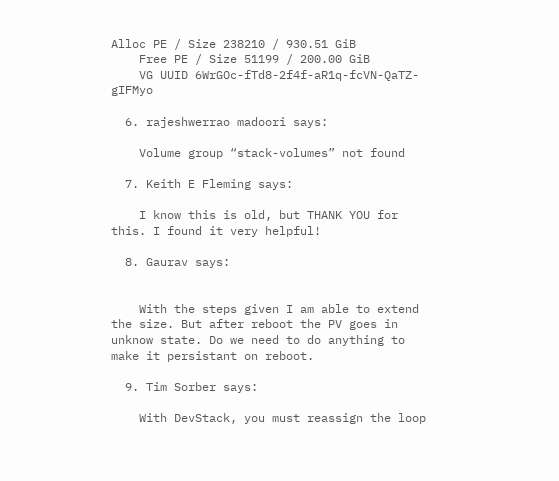Alloc PE / Size 238210 / 930.51 GiB
    Free PE / Size 51199 / 200.00 GiB
    VG UUID 6WrGOc-fTd8-2f4f-aR1q-fcVN-QaTZ-gIFMyo

  6. rajeshwerrao madoori says:

    Volume group “stack-volumes” not found

  7. Keith E Fleming says:

    I know this is old, but THANK YOU for this. I found it very helpful!

  8. Gaurav says:


    With the steps given I am able to extend the size. But after reboot the PV goes in unknow state. Do we need to do anything to make it persistant on reboot.

  9. Tim Sorber says:

    With DevStack, you must reassign the loop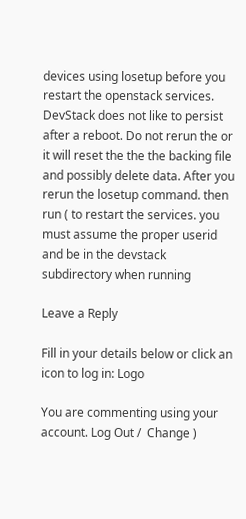devices using losetup before you restart the openstack services. DevStack does not like to persist after a reboot. Do not rerun the or it will reset the the the backing file and possibly delete data. After you rerun the losetup command. then run ( to restart the services. you must assume the proper userid and be in the devstack subdirectory when running

Leave a Reply

Fill in your details below or click an icon to log in: Logo

You are commenting using your account. Log Out /  Change )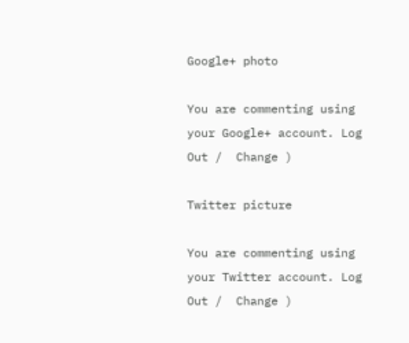Google+ photo

You are commenting using your Google+ account. Log Out /  Change )

Twitter picture

You are commenting using your Twitter account. Log Out /  Change )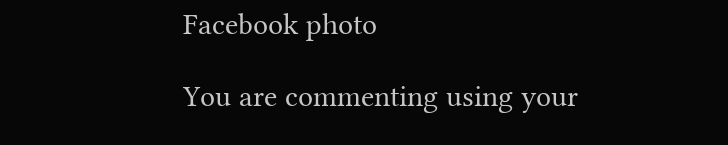Facebook photo

You are commenting using your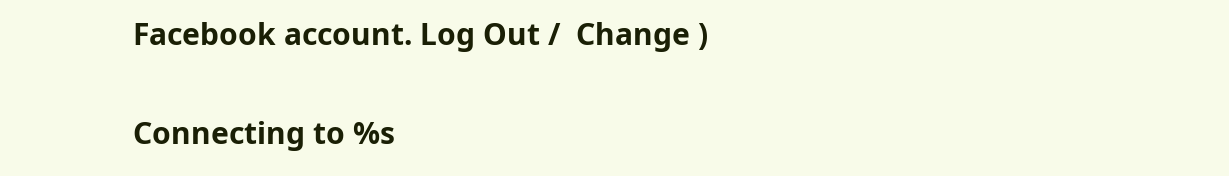Facebook account. Log Out /  Change )


Connecting to %s